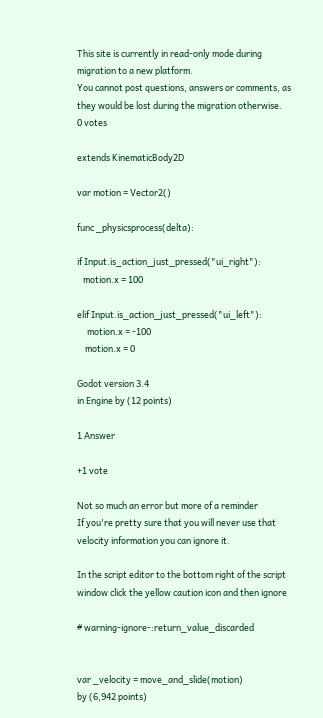This site is currently in read-only mode during migration to a new platform.
You cannot post questions, answers or comments, as they would be lost during the migration otherwise.
0 votes

extends KinematicBody2D

var motion = Vector2()

func _physicsprocess(delta):

if Input.is_action_just_pressed("ui_right"):
   motion.x = 100

elif Input.is_action_just_pressed("ui_left"):
     motion.x = -100
    motion.x = 0

Godot version 3.4
in Engine by (12 points)

1 Answer

+1 vote

Not so much an error but more of a reminder
If you're pretty sure that you will never use that velocity information you can ignore it.

In the script editor to the bottom right of the script window click the yellow caution icon and then ignore

# warning-ignore-:return_value_discarded


var _velocity = move_and_slide(motion)
by (6,942 points)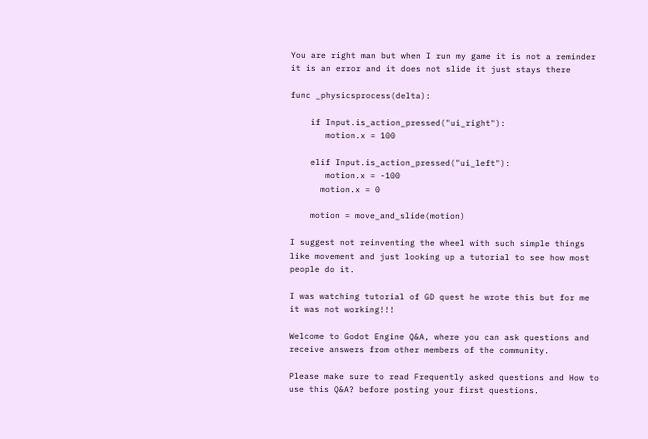You are right man but when I run my game it is not a reminder it is an error and it does not slide it just stays there

func _physicsprocess(delta):

    if Input.is_action_pressed("ui_right"):
       motion.x = 100

    elif Input.is_action_pressed("ui_left"):
       motion.x = -100
      motion.x = 0

    motion = move_and_slide(motion)

I suggest not reinventing the wheel with such simple things like movement and just looking up a tutorial to see how most people do it.

I was watching tutorial of GD quest he wrote this but for me it was not working!!!

Welcome to Godot Engine Q&A, where you can ask questions and receive answers from other members of the community.

Please make sure to read Frequently asked questions and How to use this Q&A? before posting your first questions.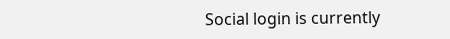Social login is currently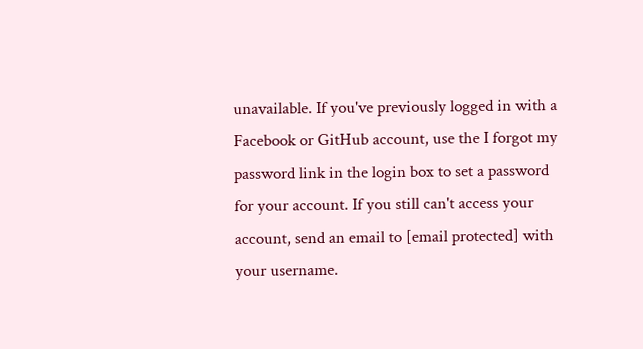unavailable. If you've previously logged in with a Facebook or GitHub account, use the I forgot my password link in the login box to set a password for your account. If you still can't access your account, send an email to [email protected] with your username.